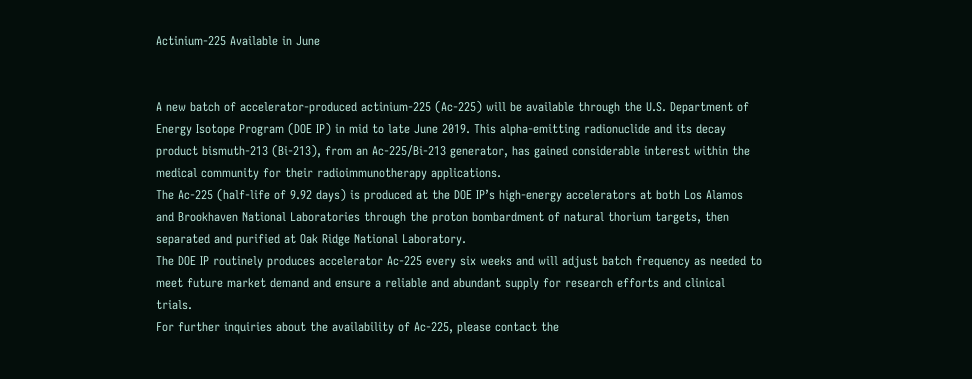Actinium-225 Available in June


A new batch of accelerator-produced actinium-225 (Ac-225) will be available through the U.S. Department of Energy Isotope Program (DOE IP) in mid to late June 2019. This alpha-emitting radionuclide and its decay product bismuth-213 (Bi-213), from an Ac-225/Bi-213 generator, has gained considerable interest within the medical community for their radioimmunotherapy applications.
The Ac-225 (half-life of 9.92 days) is produced at the DOE IP’s high-energy accelerators at both Los Alamos and Brookhaven National Laboratories through the proton bombardment of natural thorium targets, then separated and purified at Oak Ridge National Laboratory.
The DOE IP routinely produces accelerator Ac-225 every six weeks and will adjust batch frequency as needed to meet future market demand and ensure a reliable and abundant supply for research efforts and clinical trials.
For further inquiries about the availability of Ac-225, please contact the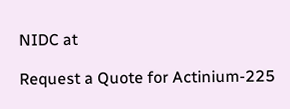NIDC at

Request a Quote for Actinium-225